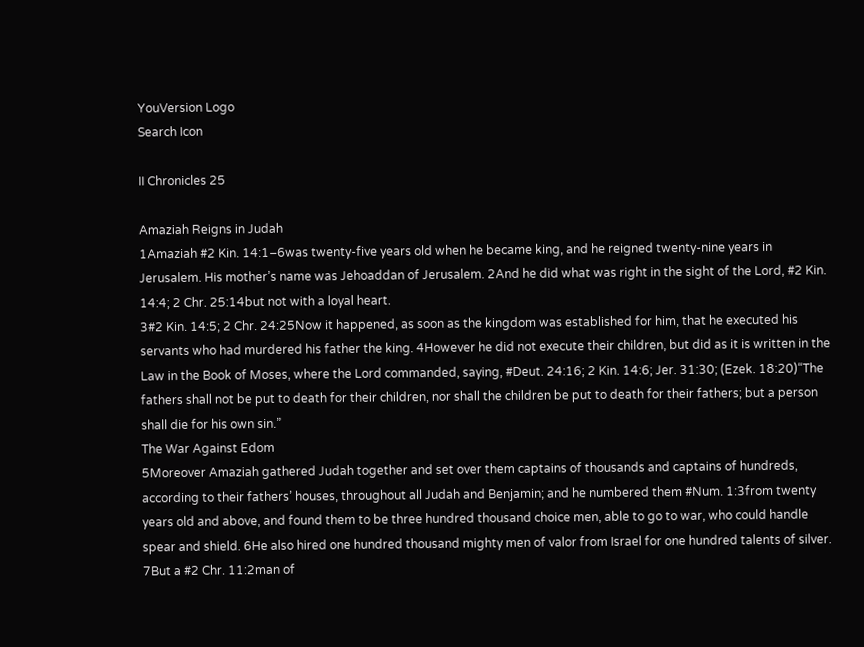YouVersion Logo
Search Icon

II Chronicles 25

Amaziah Reigns in Judah
1Amaziah #2 Kin. 14:1–6was twenty-five years old when he became king, and he reigned twenty-nine years in Jerusalem. His mother’s name was Jehoaddan of Jerusalem. 2And he did what was right in the sight of the Lord, #2 Kin. 14:4; 2 Chr. 25:14but not with a loyal heart.
3#2 Kin. 14:5; 2 Chr. 24:25Now it happened, as soon as the kingdom was established for him, that he executed his servants who had murdered his father the king. 4However he did not execute their children, but did as it is written in the Law in the Book of Moses, where the Lord commanded, saying, #Deut. 24:16; 2 Kin. 14:6; Jer. 31:30; (Ezek. 18:20)“The fathers shall not be put to death for their children, nor shall the children be put to death for their fathers; but a person shall die for his own sin.”
The War Against Edom
5Moreover Amaziah gathered Judah together and set over them captains of thousands and captains of hundreds, according to their fathers’ houses, throughout all Judah and Benjamin; and he numbered them #Num. 1:3from twenty years old and above, and found them to be three hundred thousand choice men, able to go to war, who could handle spear and shield. 6He also hired one hundred thousand mighty men of valor from Israel for one hundred talents of silver. 7But a #2 Chr. 11:2man of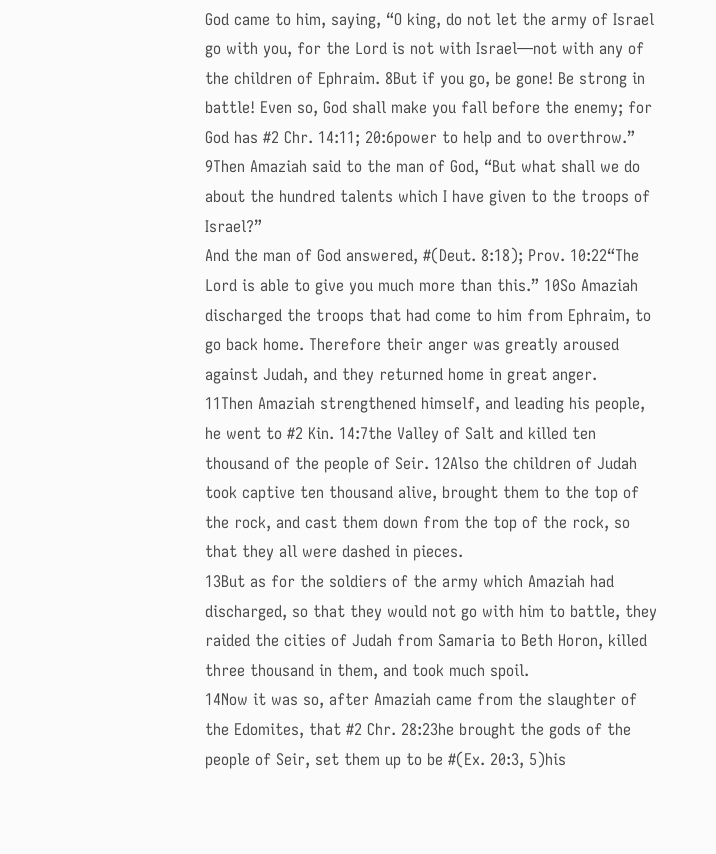God came to him, saying, “O king, do not let the army of Israel go with you, for the Lord is not with Israel—not with any of the children of Ephraim. 8But if you go, be gone! Be strong in battle! Even so, God shall make you fall before the enemy; for God has #2 Chr. 14:11; 20:6power to help and to overthrow.”
9Then Amaziah said to the man of God, “But what shall we do about the hundred talents which I have given to the troops of Israel?”
And the man of God answered, #(Deut. 8:18); Prov. 10:22“The Lord is able to give you much more than this.” 10So Amaziah discharged the troops that had come to him from Ephraim, to go back home. Therefore their anger was greatly aroused against Judah, and they returned home in great anger.
11Then Amaziah strengthened himself, and leading his people, he went to #2 Kin. 14:7the Valley of Salt and killed ten thousand of the people of Seir. 12Also the children of Judah took captive ten thousand alive, brought them to the top of the rock, and cast them down from the top of the rock, so that they all were dashed in pieces.
13But as for the soldiers of the army which Amaziah had discharged, so that they would not go with him to battle, they raided the cities of Judah from Samaria to Beth Horon, killed three thousand in them, and took much spoil.
14Now it was so, after Amaziah came from the slaughter of the Edomites, that #2 Chr. 28:23he brought the gods of the people of Seir, set them up to be #(Ex. 20:3, 5)his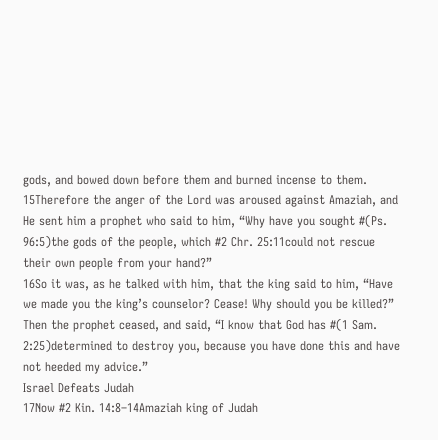gods, and bowed down before them and burned incense to them. 15Therefore the anger of the Lord was aroused against Amaziah, and He sent him a prophet who said to him, “Why have you sought #(Ps. 96:5)the gods of the people, which #2 Chr. 25:11could not rescue their own people from your hand?”
16So it was, as he talked with him, that the king said to him, “Have we made you the king’s counselor? Cease! Why should you be killed?”
Then the prophet ceased, and said, “I know that God has #(1 Sam. 2:25)determined to destroy you, because you have done this and have not heeded my advice.”
Israel Defeats Judah
17Now #2 Kin. 14:8–14Amaziah king of Judah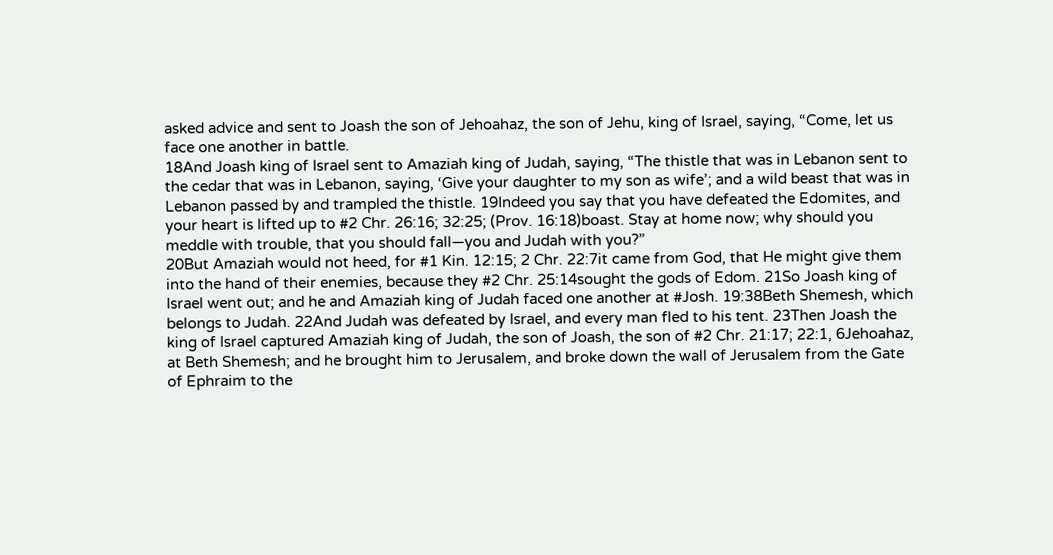asked advice and sent to Joash the son of Jehoahaz, the son of Jehu, king of Israel, saying, “Come, let us face one another in battle.
18And Joash king of Israel sent to Amaziah king of Judah, saying, “The thistle that was in Lebanon sent to the cedar that was in Lebanon, saying, ‘Give your daughter to my son as wife’; and a wild beast that was in Lebanon passed by and trampled the thistle. 19Indeed you say that you have defeated the Edomites, and your heart is lifted up to #2 Chr. 26:16; 32:25; (Prov. 16:18)boast. Stay at home now; why should you meddle with trouble, that you should fall—you and Judah with you?”
20But Amaziah would not heed, for #1 Kin. 12:15; 2 Chr. 22:7it came from God, that He might give them into the hand of their enemies, because they #2 Chr. 25:14sought the gods of Edom. 21So Joash king of Israel went out; and he and Amaziah king of Judah faced one another at #Josh. 19:38Beth Shemesh, which belongs to Judah. 22And Judah was defeated by Israel, and every man fled to his tent. 23Then Joash the king of Israel captured Amaziah king of Judah, the son of Joash, the son of #2 Chr. 21:17; 22:1, 6Jehoahaz, at Beth Shemesh; and he brought him to Jerusalem, and broke down the wall of Jerusalem from the Gate of Ephraim to the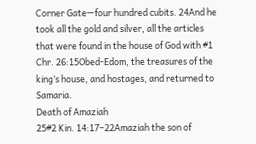Corner Gate—four hundred cubits. 24And he took all the gold and silver, all the articles that were found in the house of God with #1 Chr. 26:15Obed-Edom, the treasures of the king’s house, and hostages, and returned to Samaria.
Death of Amaziah
25#2 Kin. 14:17–22Amaziah the son of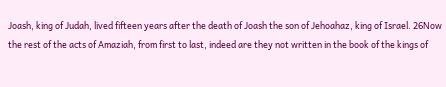Joash, king of Judah, lived fifteen years after the death of Joash the son of Jehoahaz, king of Israel. 26Now the rest of the acts of Amaziah, from first to last, indeed are they not written in the book of the kings of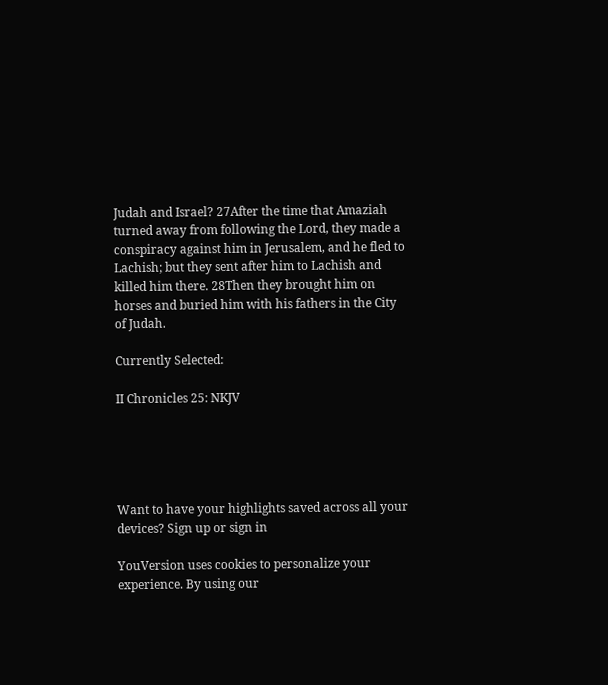Judah and Israel? 27After the time that Amaziah turned away from following the Lord, they made a conspiracy against him in Jerusalem, and he fled to Lachish; but they sent after him to Lachish and killed him there. 28Then they brought him on horses and buried him with his fathers in the City of Judah.

Currently Selected:

II Chronicles 25: NKJV





Want to have your highlights saved across all your devices? Sign up or sign in

YouVersion uses cookies to personalize your experience. By using our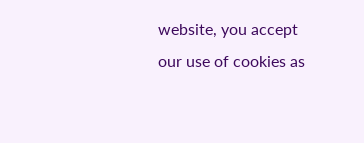website, you accept our use of cookies as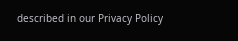described in our Privacy Policy